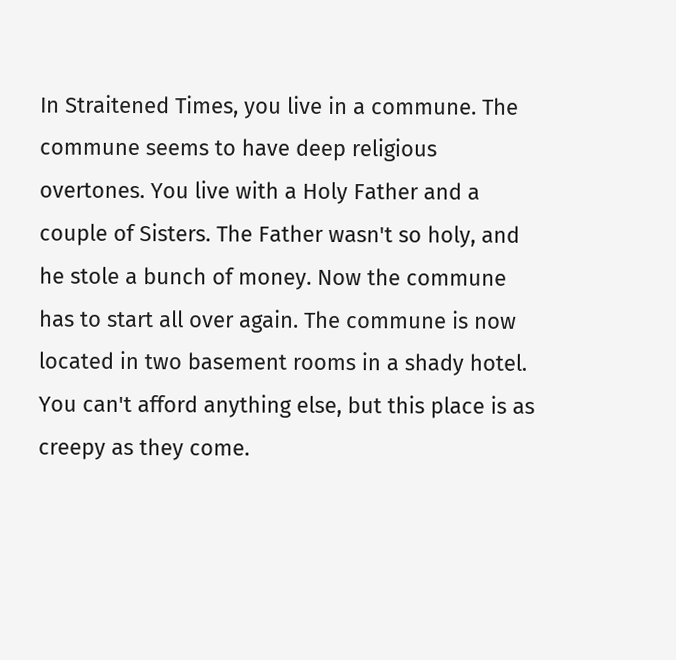In Straitened Times, you live in a commune. The commune seems to have deep religious overtones. You live with a Holy Father and a couple of Sisters. The Father wasn't so holy, and he stole a bunch of money. Now the commune has to start all over again. The commune is now located in two basement rooms in a shady hotel. You can't afford anything else, but this place is as creepy as they come.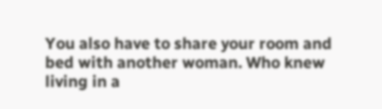You also have to share your room and bed with another woman. Who knew living in a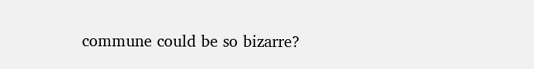commune could be so bizarre?